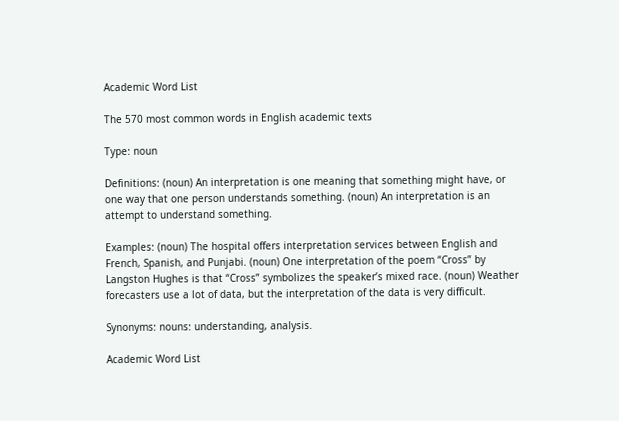Academic Word List

The 570 most common words in English academic texts

Type: noun

Definitions: (noun) An interpretation is one meaning that something might have, or one way that one person understands something. (noun) An interpretation is an attempt to understand something.

Examples: (noun) The hospital offers interpretation services between English and French, Spanish, and Punjabi. (noun) One interpretation of the poem “Cross” by Langston Hughes is that “Cross” symbolizes the speaker’s mixed race. (noun) Weather forecasters use a lot of data, but the interpretation of the data is very difficult.

Synonyms: nouns: understanding, analysis.

Academic Word List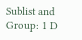Sublist and Group: 1 D